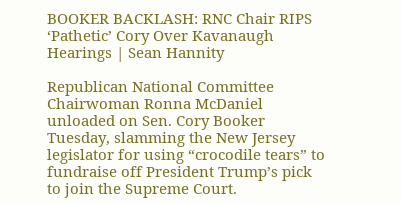BOOKER BACKLASH: RNC Chair RIPS ‘Pathetic’ Cory Over Kavanaugh Hearings | Sean Hannity

Republican National Committee Chairwoman Ronna McDaniel unloaded on Sen. Cory Booker Tuesday, slamming the New Jersey legislator for using “crocodile tears” to fundraise off President Trump’s pick to join the Supreme Court.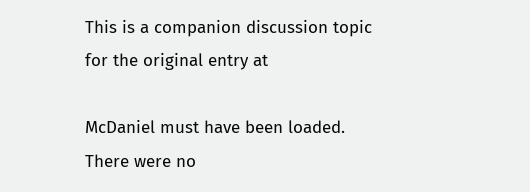This is a companion discussion topic for the original entry at

McDaniel must have been loaded. There were no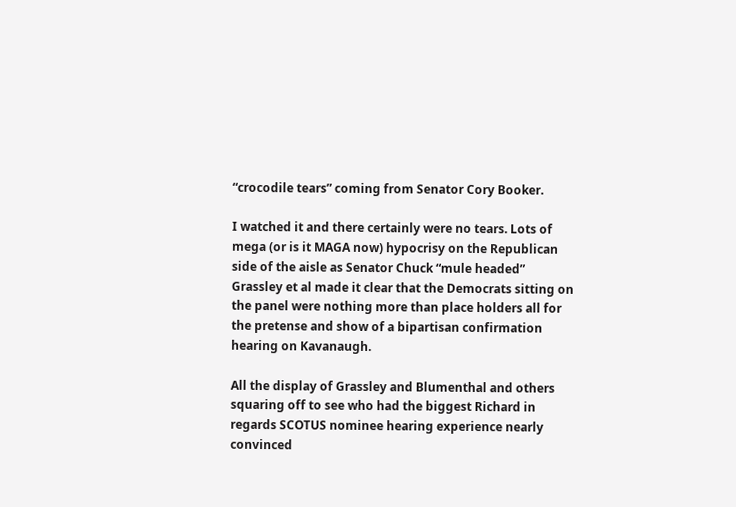“crocodile tears” coming from Senator Cory Booker.

I watched it and there certainly were no tears. Lots of mega (or is it MAGA now) hypocrisy on the Republican side of the aisle as Senator Chuck “mule headed” Grassley et al made it clear that the Democrats sitting on the panel were nothing more than place holders all for the pretense and show of a bipartisan confirmation hearing on Kavanaugh.

All the display of Grassley and Blumenthal and others squaring off to see who had the biggest Richard in regards SCOTUS nominee hearing experience nearly convinced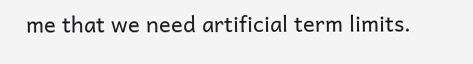me that we need artificial term limits.